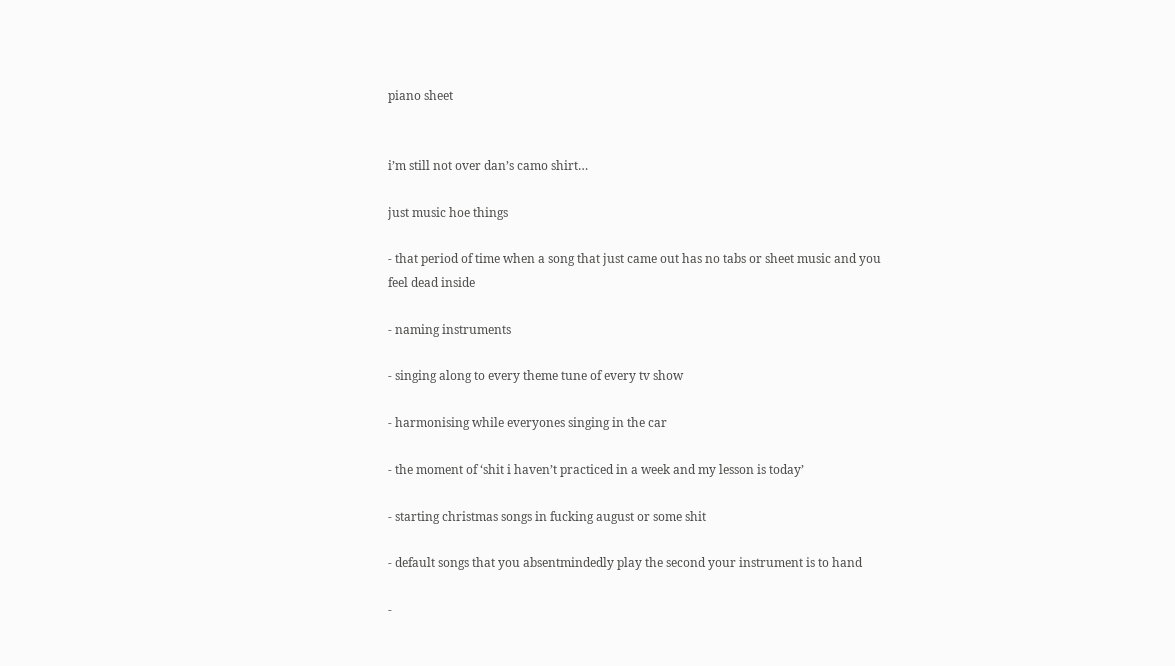piano sheet


i’m still not over dan’s camo shirt…

just music hoe things

- that period of time when a song that just came out has no tabs or sheet music and you feel dead inside

- naming instruments

- singing along to every theme tune of every tv show

- harmonising while everyones singing in the car

- the moment of ‘shit i haven’t practiced in a week and my lesson is today’

- starting christmas songs in fucking august or some shit

- default songs that you absentmindedly play the second your instrument is to hand

-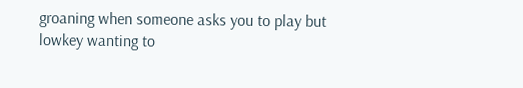groaning when someone asks you to play but lowkey wanting to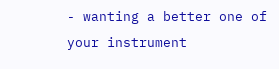- wanting a better one of your instrument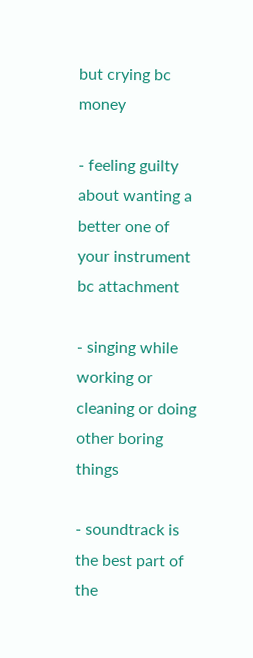but crying bc money

- feeling guilty about wanting a better one of your instrument bc attachment

- singing while working or cleaning or doing other boring things

- soundtrack is the best part of the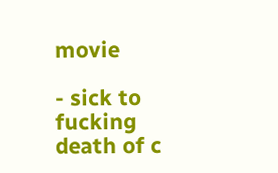movie

- sick to fucking death of c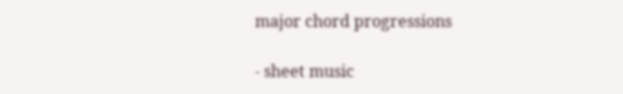major chord progressions

- sheet music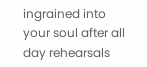ingrained into your soul after all day rehearsals